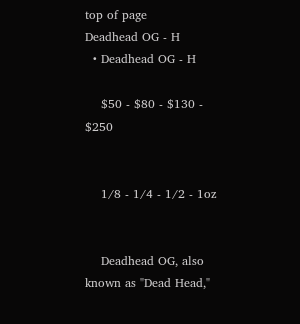top of page
Deadhead OG - H
  • Deadhead OG - H

    $50 - $80 - $130 - $250


    1/8 - 1/4 - 1/2 - 1oz


    Deadhead OG, also known as "Dead Head,"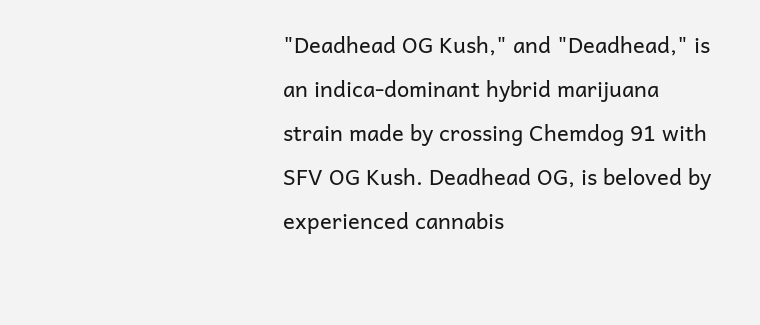"Deadhead OG Kush," and "Deadhead," is an indica-dominant hybrid marijuana strain made by crossing Chemdog 91 with SFV OG Kush. Deadhead OG, is beloved by experienced cannabis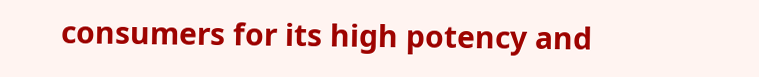consumers for its high potency and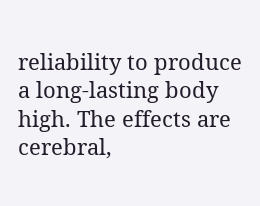reliability to produce a long-lasting body high. The effects are cerebral,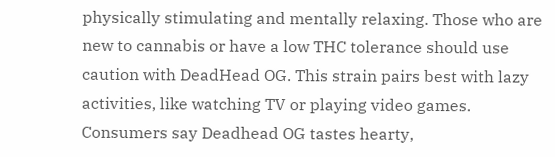physically stimulating and mentally relaxing. Those who are new to cannabis or have a low THC tolerance should use caution with DeadHead OG. This strain pairs best with lazy activities, like watching TV or playing video games. Consumers say Deadhead OG tastes hearty,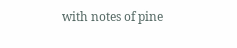with notes of pine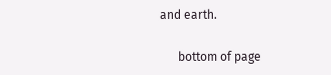and earth.

      bottom of page